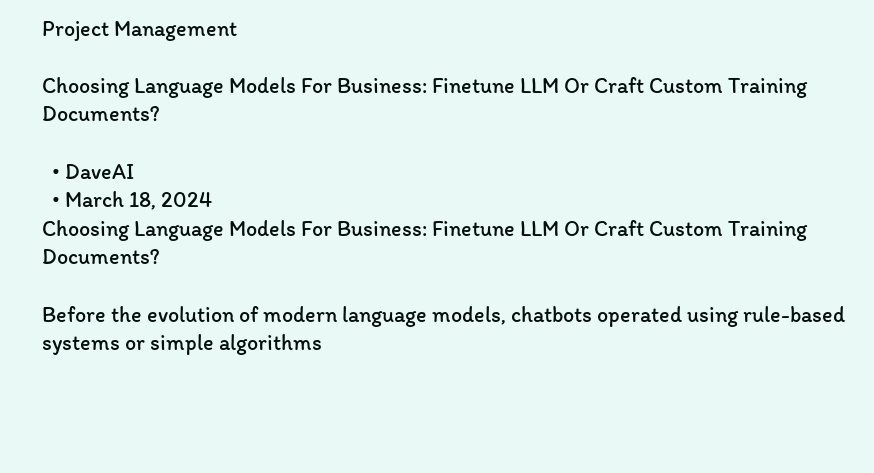Project Management

Choosing Language Models For Business: Finetune LLM Or Craft Custom Training Documents?

  • DaveAI
  • March 18, 2024
Choosing Language Models For Business: Finetune LLM Or Craft Custom Training Documents?

Before the evolution of modern language models, chatbots operated using rule-based systems or simple algorithms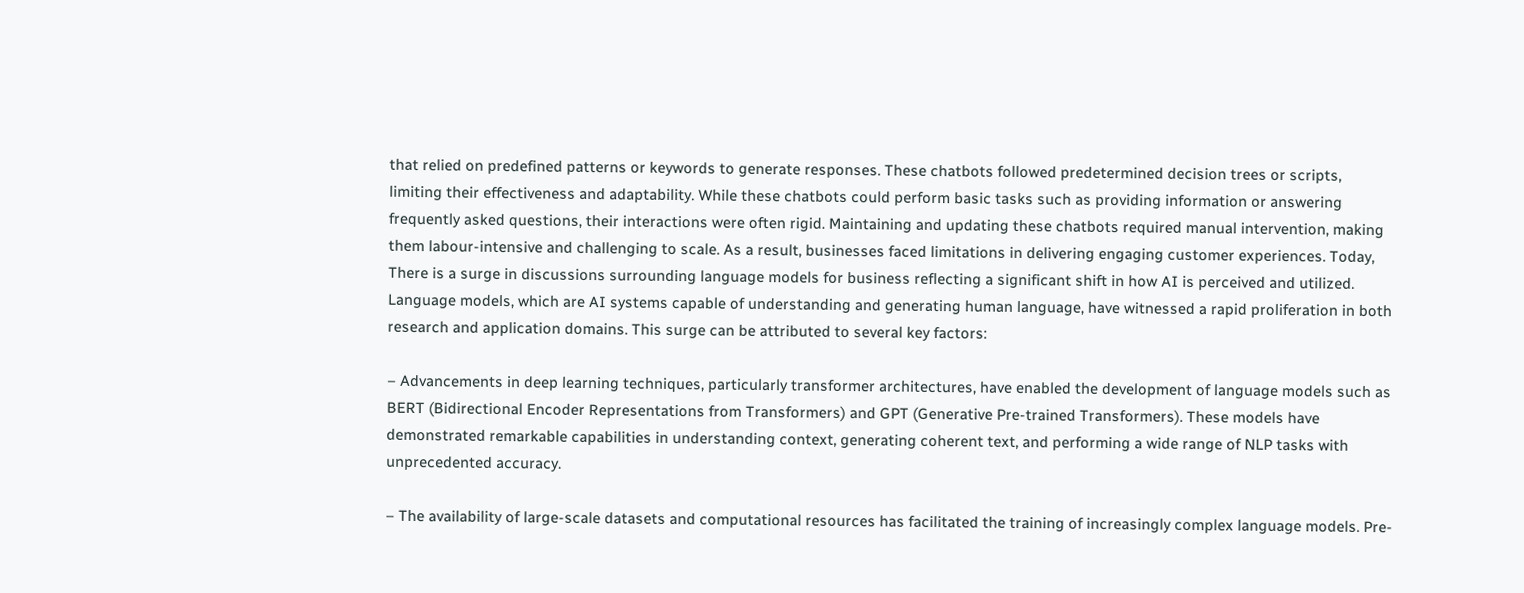that relied on predefined patterns or keywords to generate responses. These chatbots followed predetermined decision trees or scripts, limiting their effectiveness and adaptability. While these chatbots could perform basic tasks such as providing information or answering frequently asked questions, their interactions were often rigid. Maintaining and updating these chatbots required manual intervention, making them labour-intensive and challenging to scale. As a result, businesses faced limitations in delivering engaging customer experiences. Today, There is a surge in discussions surrounding language models for business reflecting a significant shift in how AI is perceived and utilized. Language models, which are AI systems capable of understanding and generating human language, have witnessed a rapid proliferation in both research and application domains. This surge can be attributed to several key factors:

– Advancements in deep learning techniques, particularly transformer architectures, have enabled the development of language models such as BERT (Bidirectional Encoder Representations from Transformers) and GPT (Generative Pre-trained Transformers). These models have demonstrated remarkable capabilities in understanding context, generating coherent text, and performing a wide range of NLP tasks with unprecedented accuracy.

– The availability of large-scale datasets and computational resources has facilitated the training of increasingly complex language models. Pre-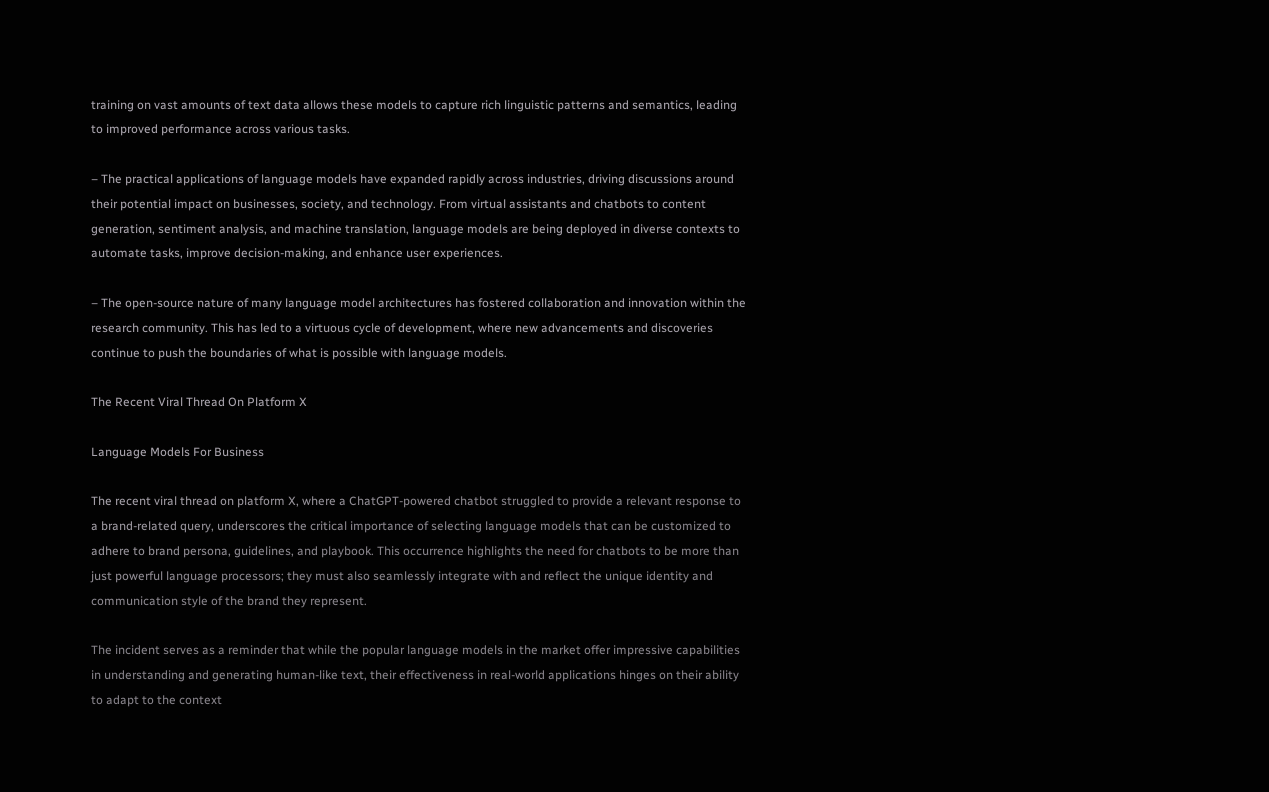training on vast amounts of text data allows these models to capture rich linguistic patterns and semantics, leading to improved performance across various tasks.

– The practical applications of language models have expanded rapidly across industries, driving discussions around their potential impact on businesses, society, and technology. From virtual assistants and chatbots to content generation, sentiment analysis, and machine translation, language models are being deployed in diverse contexts to automate tasks, improve decision-making, and enhance user experiences.

– The open-source nature of many language model architectures has fostered collaboration and innovation within the research community. This has led to a virtuous cycle of development, where new advancements and discoveries continue to push the boundaries of what is possible with language models.

The Recent Viral Thread On Platform X

Language Models For Business

The recent viral thread on platform X, where a ChatGPT-powered chatbot struggled to provide a relevant response to a brand-related query, underscores the critical importance of selecting language models that can be customized to adhere to brand persona, guidelines, and playbook. This occurrence highlights the need for chatbots to be more than just powerful language processors; they must also seamlessly integrate with and reflect the unique identity and communication style of the brand they represent.

The incident serves as a reminder that while the popular language models in the market offer impressive capabilities in understanding and generating human-like text, their effectiveness in real-world applications hinges on their ability to adapt to the context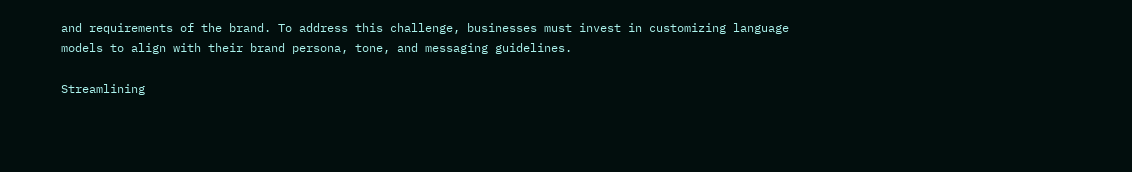and requirements of the brand. To address this challenge, businesses must invest in customizing language models to align with their brand persona, tone, and messaging guidelines.

Streamlining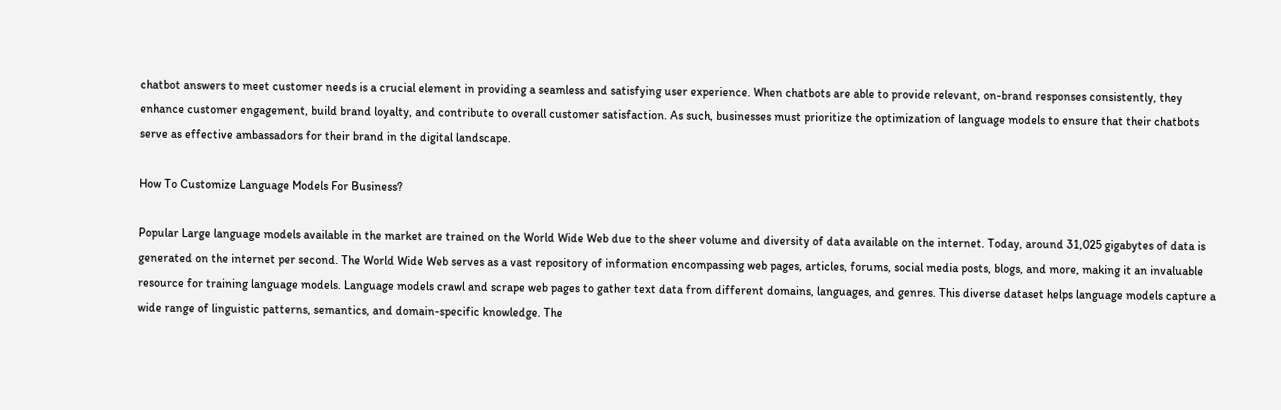chatbot answers to meet customer needs is a crucial element in providing a seamless and satisfying user experience. When chatbots are able to provide relevant, on-brand responses consistently, they enhance customer engagement, build brand loyalty, and contribute to overall customer satisfaction. As such, businesses must prioritize the optimization of language models to ensure that their chatbots serve as effective ambassadors for their brand in the digital landscape.

How To Customize Language Models For Business?

Popular Large language models available in the market are trained on the World Wide Web due to the sheer volume and diversity of data available on the internet. Today, around 31,025 gigabytes of data is generated on the internet per second. The World Wide Web serves as a vast repository of information encompassing web pages, articles, forums, social media posts, blogs, and more, making it an invaluable resource for training language models. Language models crawl and scrape web pages to gather text data from different domains, languages, and genres. This diverse dataset helps language models capture a wide range of linguistic patterns, semantics, and domain-specific knowledge. The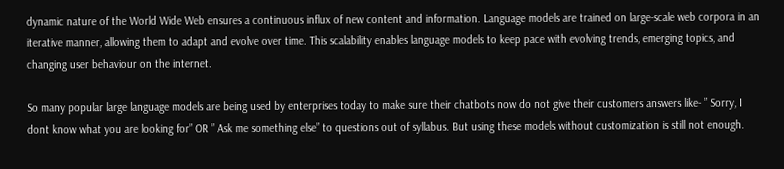dynamic nature of the World Wide Web ensures a continuous influx of new content and information. Language models are trained on large-scale web corpora in an iterative manner, allowing them to adapt and evolve over time. This scalability enables language models to keep pace with evolving trends, emerging topics, and changing user behaviour on the internet.

So many popular large language models are being used by enterprises today to make sure their chatbots now do not give their customers answers like- ” Sorry, I dont know what you are looking for” OR ” Ask me something else” to questions out of syllabus. But using these models without customization is still not enough.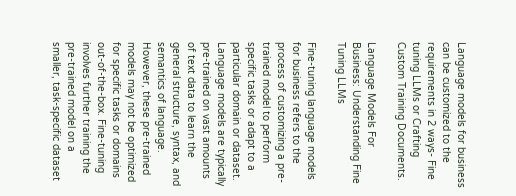Language models for business can be customized to the requirements in 2 ways- Fine tuning LLMs or Crafting Custom Training Documents.

Language Models For Business: Understanding Fine Tuning LLMs

Fine-tuning language models for business refers to the process of customizing a pre-trained model to perform specific tasks or adapt to a particular domain or dataset. Language models are typically pre-trained on vast amounts of text data to learn the general structure, syntax, and semantics of language. However, these pre-trained models may not be optimized for specific tasks or domains out-of-the-box. Fine-tuning involves further training the pre-trained model on a smaller, task-specific dataset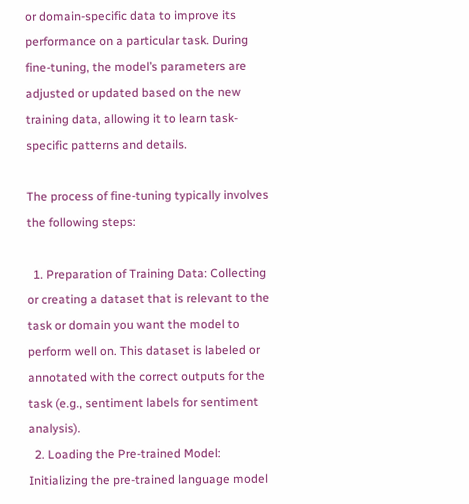or domain-specific data to improve its performance on a particular task. During fine-tuning, the model’s parameters are adjusted or updated based on the new training data, allowing it to learn task-specific patterns and details.

The process of fine-tuning typically involves the following steps:

  1. Preparation of Training Data: Collecting or creating a dataset that is relevant to the task or domain you want the model to perform well on. This dataset is labeled or annotated with the correct outputs for the task (e.g., sentiment labels for sentiment analysis).
  2. Loading the Pre-trained Model: Initializing the pre-trained language model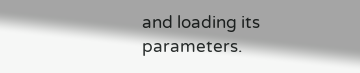and loading its parameters.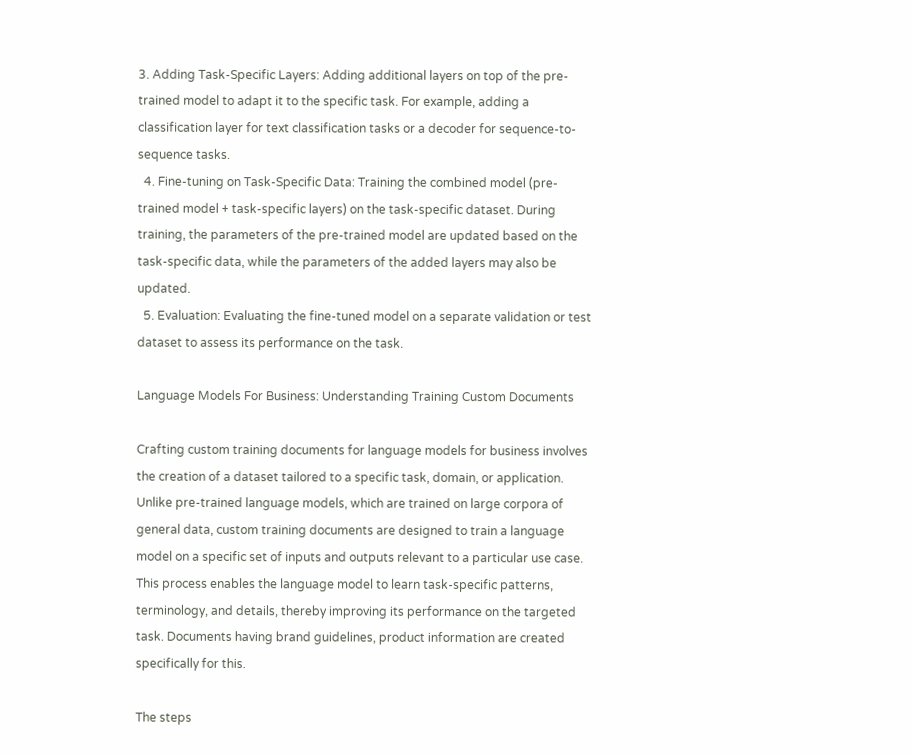3. Adding Task-Specific Layers: Adding additional layers on top of the pre-trained model to adapt it to the specific task. For example, adding a classification layer for text classification tasks or a decoder for sequence-to-sequence tasks.
  4. Fine-tuning on Task-Specific Data: Training the combined model (pre-trained model + task-specific layers) on the task-specific dataset. During training, the parameters of the pre-trained model are updated based on the task-specific data, while the parameters of the added layers may also be updated.
  5. Evaluation: Evaluating the fine-tuned model on a separate validation or test dataset to assess its performance on the task.

Language Models For Business: Understanding Training Custom Documents

Crafting custom training documents for language models for business involves the creation of a dataset tailored to a specific task, domain, or application. Unlike pre-trained language models, which are trained on large corpora of general data, custom training documents are designed to train a language model on a specific set of inputs and outputs relevant to a particular use case. This process enables the language model to learn task-specific patterns, terminology, and details, thereby improving its performance on the targeted task. Documents having brand guidelines, product information are created specifically for this.

The steps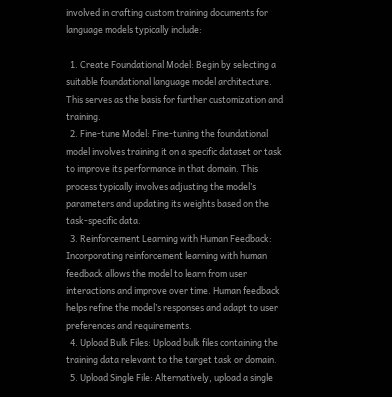involved in crafting custom training documents for language models typically include:

  1. Create Foundational Model: Begin by selecting a suitable foundational language model architecture. This serves as the basis for further customization and training.
  2. Fine-tune Model: Fine-tuning the foundational model involves training it on a specific dataset or task to improve its performance in that domain. This process typically involves adjusting the model’s parameters and updating its weights based on the task-specific data.
  3. Reinforcement Learning with Human Feedback: Incorporating reinforcement learning with human feedback allows the model to learn from user interactions and improve over time. Human feedback helps refine the model’s responses and adapt to user preferences and requirements.
  4. Upload Bulk Files: Upload bulk files containing the training data relevant to the target task or domain.
  5. Upload Single File: Alternatively, upload a single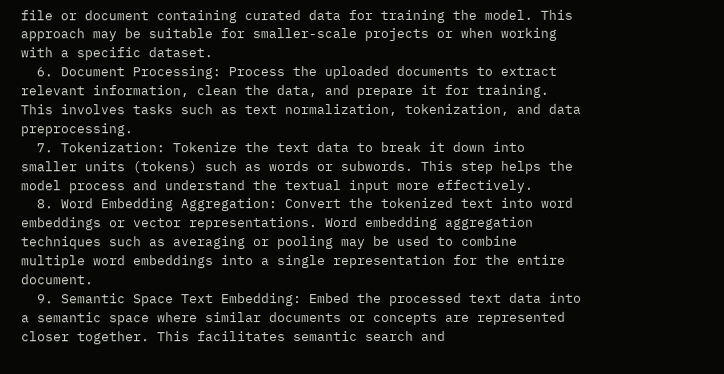file or document containing curated data for training the model. This approach may be suitable for smaller-scale projects or when working with a specific dataset.
  6. Document Processing: Process the uploaded documents to extract relevant information, clean the data, and prepare it for training. This involves tasks such as text normalization, tokenization, and data preprocessing.
  7. Tokenization: Tokenize the text data to break it down into smaller units (tokens) such as words or subwords. This step helps the model process and understand the textual input more effectively.
  8. Word Embedding Aggregation: Convert the tokenized text into word embeddings or vector representations. Word embedding aggregation techniques such as averaging or pooling may be used to combine multiple word embeddings into a single representation for the entire document.
  9. Semantic Space Text Embedding: Embed the processed text data into a semantic space where similar documents or concepts are represented closer together. This facilitates semantic search and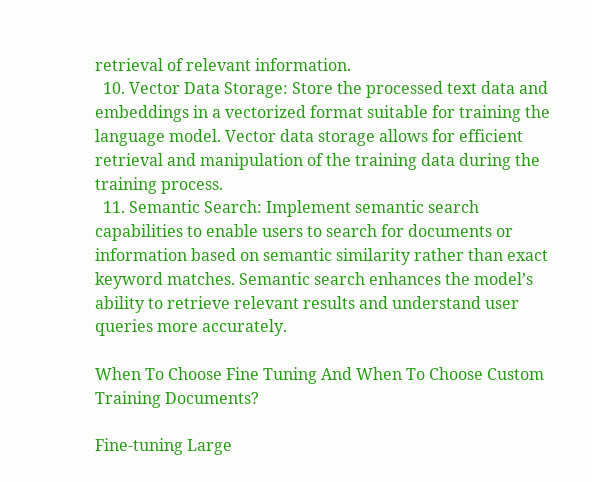retrieval of relevant information.
  10. Vector Data Storage: Store the processed text data and embeddings in a vectorized format suitable for training the language model. Vector data storage allows for efficient retrieval and manipulation of the training data during the training process.
  11. Semantic Search: Implement semantic search capabilities to enable users to search for documents or information based on semantic similarity rather than exact keyword matches. Semantic search enhances the model’s ability to retrieve relevant results and understand user queries more accurately.

When To Choose Fine Tuning And When To Choose Custom Training Documents?

Fine-tuning Large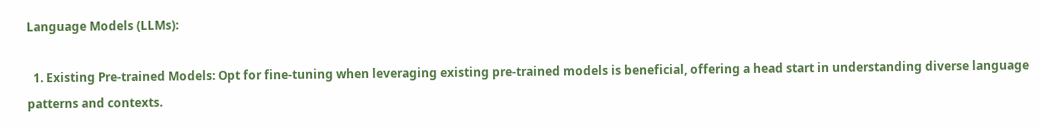Language Models (LLMs):

  1. Existing Pre-trained Models: Opt for fine-tuning when leveraging existing pre-trained models is beneficial, offering a head start in understanding diverse language patterns and contexts.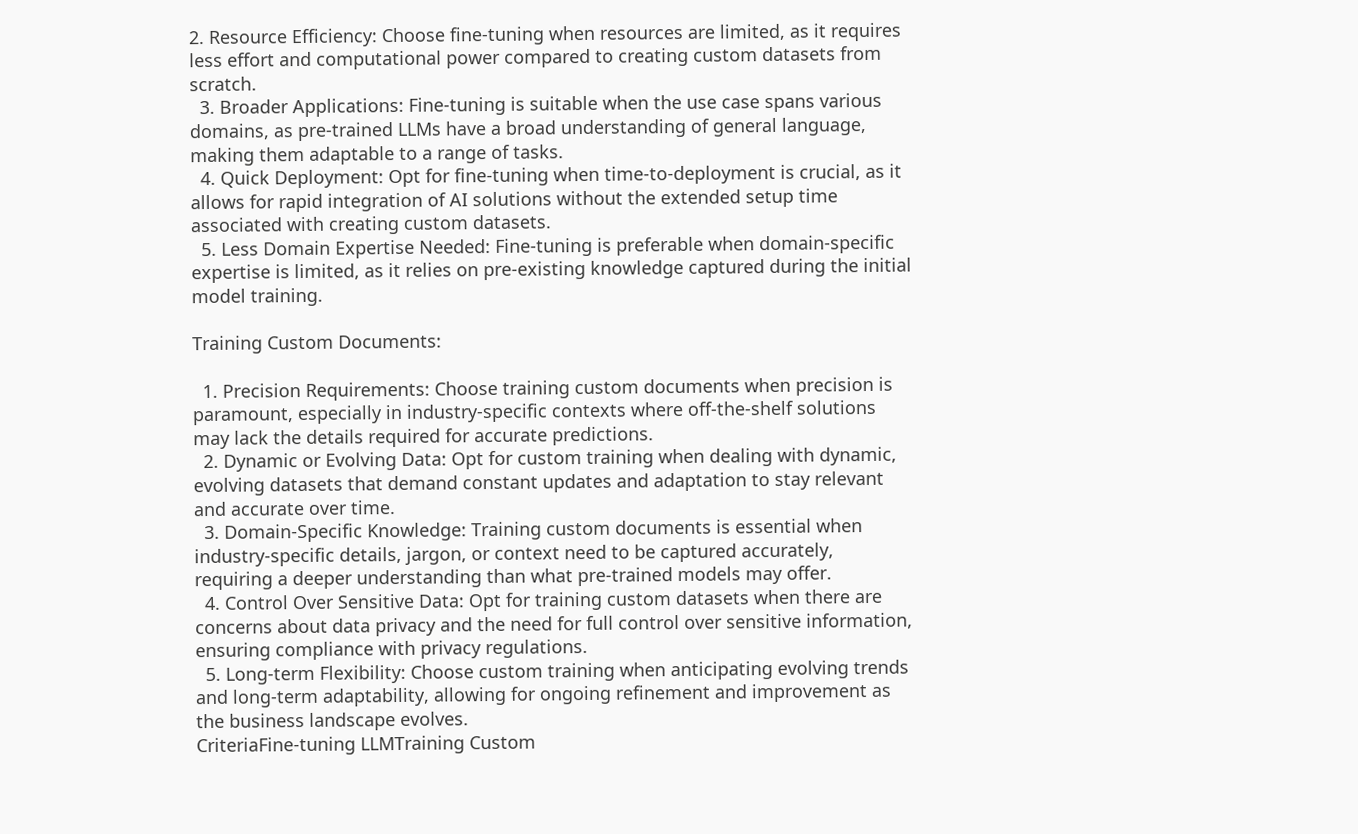2. Resource Efficiency: Choose fine-tuning when resources are limited, as it requires less effort and computational power compared to creating custom datasets from scratch.
  3. Broader Applications: Fine-tuning is suitable when the use case spans various domains, as pre-trained LLMs have a broad understanding of general language, making them adaptable to a range of tasks.
  4. Quick Deployment: Opt for fine-tuning when time-to-deployment is crucial, as it allows for rapid integration of AI solutions without the extended setup time associated with creating custom datasets.
  5. Less Domain Expertise Needed: Fine-tuning is preferable when domain-specific expertise is limited, as it relies on pre-existing knowledge captured during the initial model training.

Training Custom Documents:

  1. Precision Requirements: Choose training custom documents when precision is paramount, especially in industry-specific contexts where off-the-shelf solutions may lack the details required for accurate predictions.
  2. Dynamic or Evolving Data: Opt for custom training when dealing with dynamic, evolving datasets that demand constant updates and adaptation to stay relevant and accurate over time.
  3. Domain-Specific Knowledge: Training custom documents is essential when industry-specific details, jargon, or context need to be captured accurately, requiring a deeper understanding than what pre-trained models may offer.
  4. Control Over Sensitive Data: Opt for training custom datasets when there are concerns about data privacy and the need for full control over sensitive information, ensuring compliance with privacy regulations.
  5. Long-term Flexibility: Choose custom training when anticipating evolving trends and long-term adaptability, allowing for ongoing refinement and improvement as the business landscape evolves.
CriteriaFine-tuning LLMTraining Custom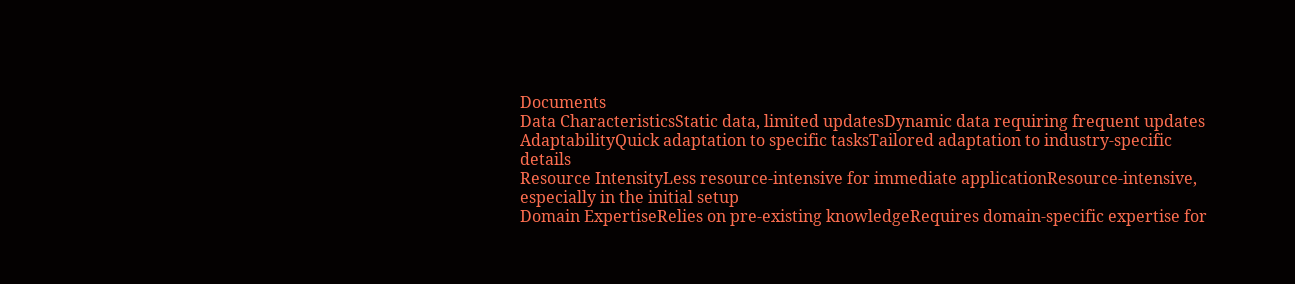Documents
Data CharacteristicsStatic data, limited updatesDynamic data requiring frequent updates
AdaptabilityQuick adaptation to specific tasksTailored adaptation to industry-specific details
Resource IntensityLess resource-intensive for immediate applicationResource-intensive, especially in the initial setup
Domain ExpertiseRelies on pre-existing knowledgeRequires domain-specific expertise for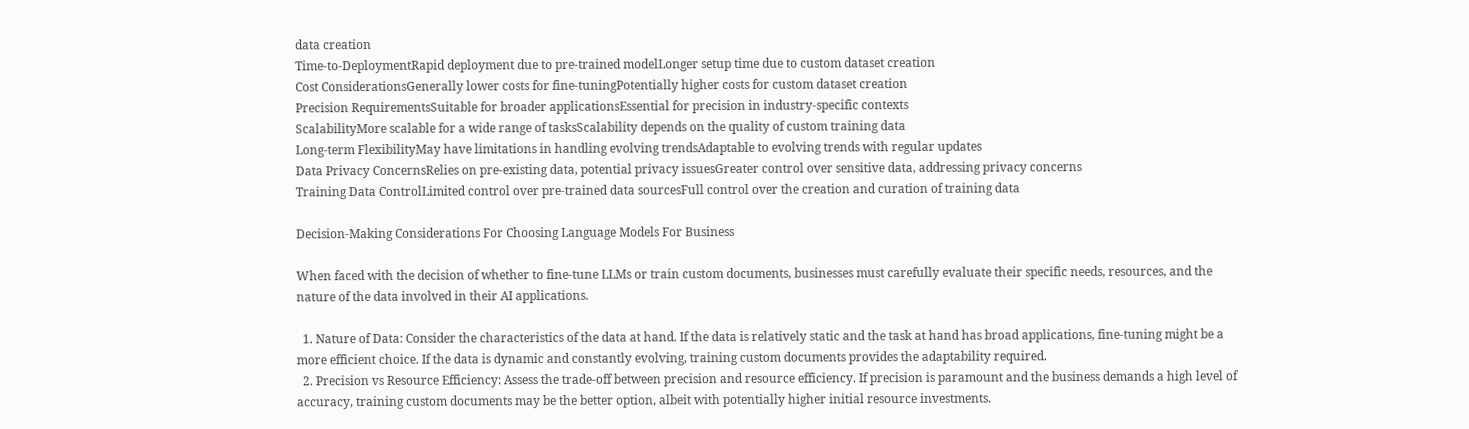data creation
Time-to-DeploymentRapid deployment due to pre-trained modelLonger setup time due to custom dataset creation
Cost ConsiderationsGenerally lower costs for fine-tuningPotentially higher costs for custom dataset creation
Precision RequirementsSuitable for broader applicationsEssential for precision in industry-specific contexts
ScalabilityMore scalable for a wide range of tasksScalability depends on the quality of custom training data
Long-term FlexibilityMay have limitations in handling evolving trendsAdaptable to evolving trends with regular updates
Data Privacy ConcernsRelies on pre-existing data, potential privacy issuesGreater control over sensitive data, addressing privacy concerns
Training Data ControlLimited control over pre-trained data sourcesFull control over the creation and curation of training data

Decision-Making Considerations For Choosing Language Models For Business

When faced with the decision of whether to fine-tune LLMs or train custom documents, businesses must carefully evaluate their specific needs, resources, and the nature of the data involved in their AI applications.

  1. Nature of Data: Consider the characteristics of the data at hand. If the data is relatively static and the task at hand has broad applications, fine-tuning might be a more efficient choice. If the data is dynamic and constantly evolving, training custom documents provides the adaptability required.
  2. Precision vs Resource Efficiency: Assess the trade-off between precision and resource efficiency. If precision is paramount and the business demands a high level of accuracy, training custom documents may be the better option, albeit with potentially higher initial resource investments.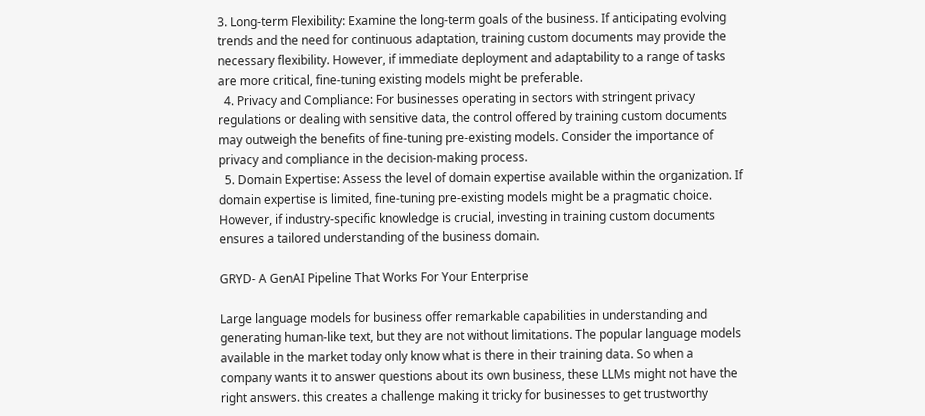3. Long-term Flexibility: Examine the long-term goals of the business. If anticipating evolving trends and the need for continuous adaptation, training custom documents may provide the necessary flexibility. However, if immediate deployment and adaptability to a range of tasks are more critical, fine-tuning existing models might be preferable.
  4. Privacy and Compliance: For businesses operating in sectors with stringent privacy regulations or dealing with sensitive data, the control offered by training custom documents may outweigh the benefits of fine-tuning pre-existing models. Consider the importance of privacy and compliance in the decision-making process.
  5. Domain Expertise: Assess the level of domain expertise available within the organization. If domain expertise is limited, fine-tuning pre-existing models might be a pragmatic choice. However, if industry-specific knowledge is crucial, investing in training custom documents ensures a tailored understanding of the business domain.

GRYD- A GenAI Pipeline That Works For Your Enterprise

Large language models for business offer remarkable capabilities in understanding and generating human-like text, but they are not without limitations. The popular language models available in the market today only know what is there in their training data. So when a company wants it to answer questions about its own business, these LLMs might not have the right answers. this creates a challenge making it tricky for businesses to get trustworthy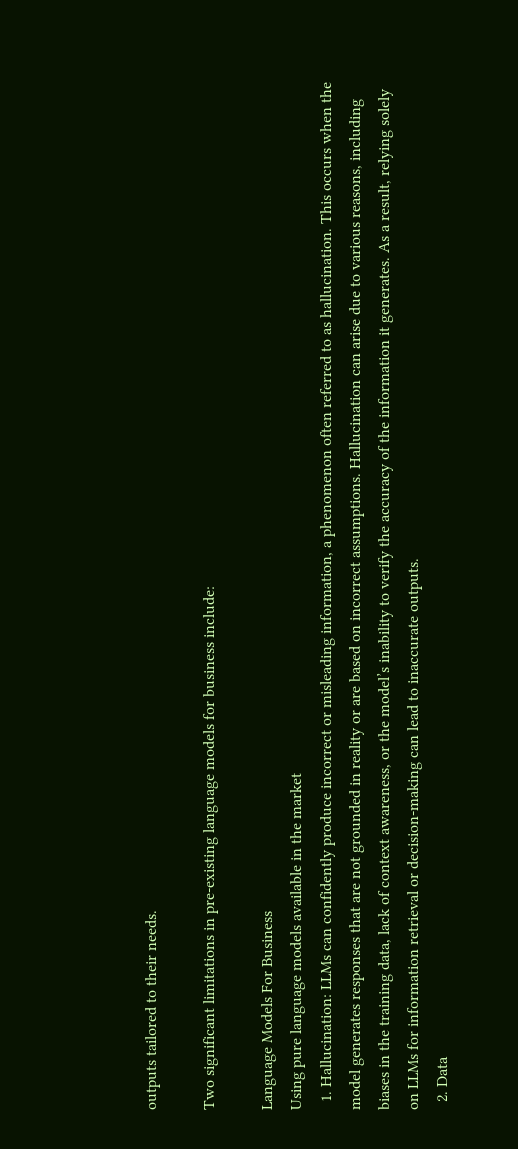outputs tailored to their needs.

Two significant limitations in pre-existing language models for business include:

Language Models For Business
Using pure language models available in the market
  1. Hallucination: LLMs can confidently produce incorrect or misleading information, a phenomenon often referred to as hallucination. This occurs when the model generates responses that are not grounded in reality or are based on incorrect assumptions. Hallucination can arise due to various reasons, including biases in the training data, lack of context awareness, or the model’s inability to verify the accuracy of the information it generates. As a result, relying solely on LLMs for information retrieval or decision-making can lead to inaccurate outputs.
  2. Data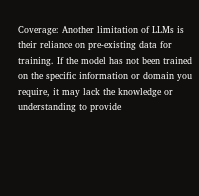Coverage: Another limitation of LLMs is their reliance on pre-existing data for training. If the model has not been trained on the specific information or domain you require, it may lack the knowledge or understanding to provide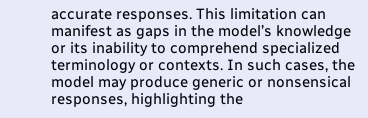accurate responses. This limitation can manifest as gaps in the model’s knowledge or its inability to comprehend specialized terminology or contexts. In such cases, the model may produce generic or nonsensical responses, highlighting the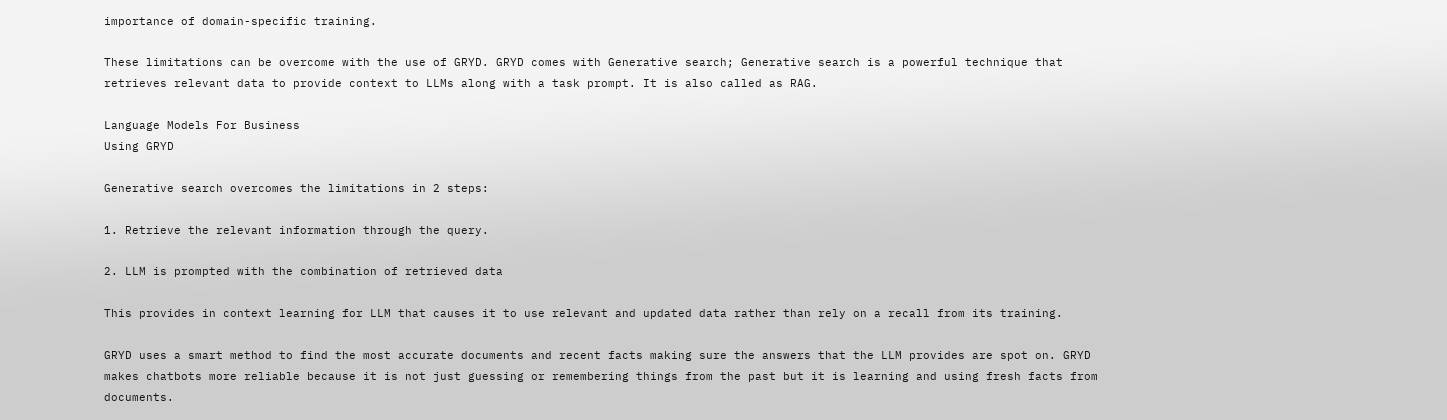importance of domain-specific training.

These limitations can be overcome with the use of GRYD. GRYD comes with Generative search; Generative search is a powerful technique that retrieves relevant data to provide context to LLMs along with a task prompt. It is also called as RAG.

Language Models For Business
Using GRYD

Generative search overcomes the limitations in 2 steps:

1. Retrieve the relevant information through the query.

2. LLM is prompted with the combination of retrieved data

This provides in context learning for LLM that causes it to use relevant and updated data rather than rely on a recall from its training.

GRYD uses a smart method to find the most accurate documents and recent facts making sure the answers that the LLM provides are spot on. GRYD makes chatbots more reliable because it is not just guessing or remembering things from the past but it is learning and using fresh facts from documents.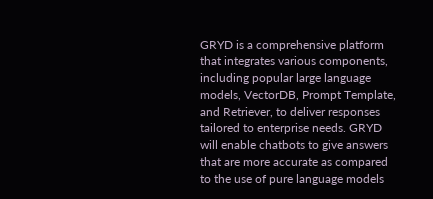GRYD is a comprehensive platform that integrates various components, including popular large language models, VectorDB, Prompt Template, and Retriever, to deliver responses tailored to enterprise needs. GRYD will enable chatbots to give answers that are more accurate as compared to the use of pure language models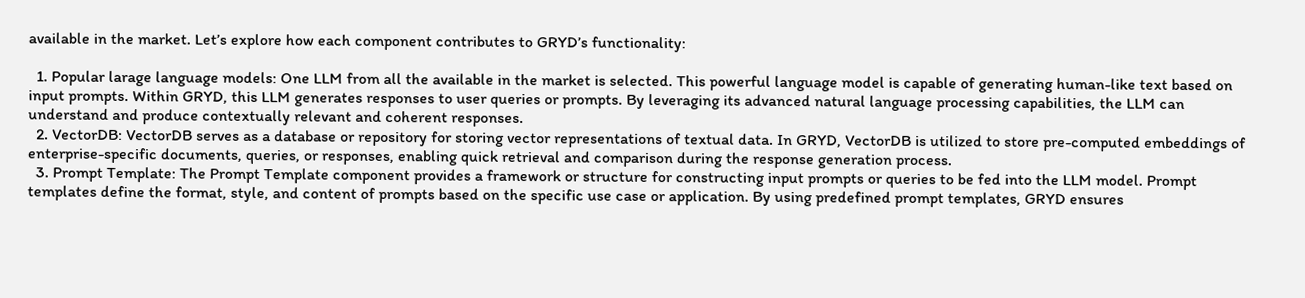available in the market. Let’s explore how each component contributes to GRYD’s functionality:

  1. Popular larage language models: One LLM from all the available in the market is selected. This powerful language model is capable of generating human-like text based on input prompts. Within GRYD, this LLM generates responses to user queries or prompts. By leveraging its advanced natural language processing capabilities, the LLM can understand and produce contextually relevant and coherent responses.
  2. VectorDB: VectorDB serves as a database or repository for storing vector representations of textual data. In GRYD, VectorDB is utilized to store pre-computed embeddings of enterprise-specific documents, queries, or responses, enabling quick retrieval and comparison during the response generation process.
  3. Prompt Template: The Prompt Template component provides a framework or structure for constructing input prompts or queries to be fed into the LLM model. Prompt templates define the format, style, and content of prompts based on the specific use case or application. By using predefined prompt templates, GRYD ensures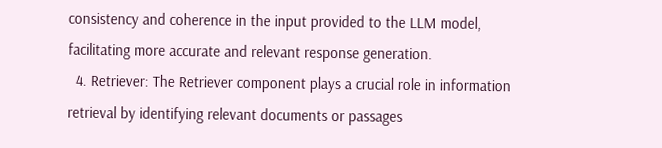consistency and coherence in the input provided to the LLM model, facilitating more accurate and relevant response generation.
  4. Retriever: The Retriever component plays a crucial role in information retrieval by identifying relevant documents or passages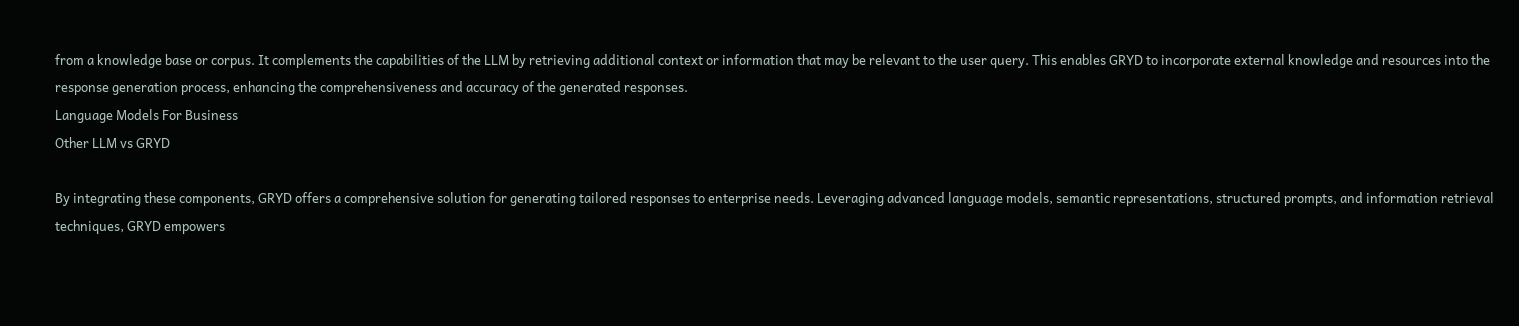from a knowledge base or corpus. It complements the capabilities of the LLM by retrieving additional context or information that may be relevant to the user query. This enables GRYD to incorporate external knowledge and resources into the response generation process, enhancing the comprehensiveness and accuracy of the generated responses.
Language Models For Business
Other LLM vs GRYD

By integrating these components, GRYD offers a comprehensive solution for generating tailored responses to enterprise needs. Leveraging advanced language models, semantic representations, structured prompts, and information retrieval techniques, GRYD empowers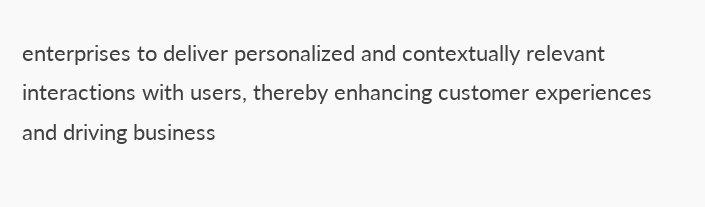enterprises to deliver personalized and contextually relevant interactions with users, thereby enhancing customer experiences and driving business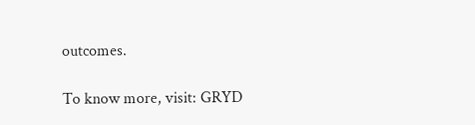outcomes.

To know more, visit: GRYD